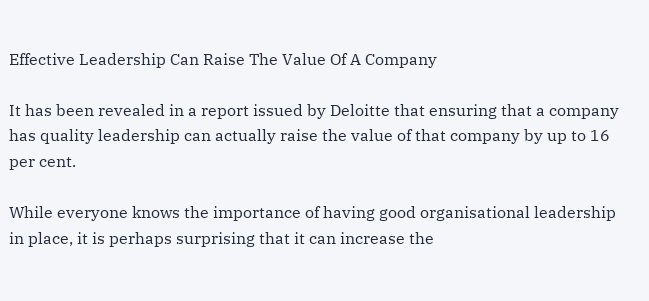Effective Leadership Can Raise The Value Of A Company

It has been revealed in a report issued by Deloitte that ensuring that a company has quality leadership can actually raise the value of that company by up to 16 per cent.

While everyone knows the importance of having good organisational leadership in place, it is perhaps surprising that it can increase the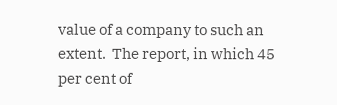value of a company to such an extent.  The report, in which 45 per cent of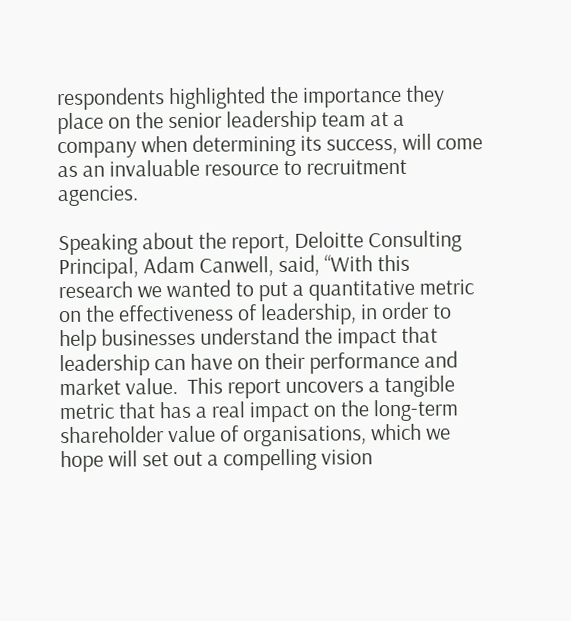respondents highlighted the importance they place on the senior leadership team at a company when determining its success, will come as an invaluable resource to recruitment agencies.

Speaking about the report, Deloitte Consulting Principal, Adam Canwell, said, “With this research we wanted to put a quantitative metric on the effectiveness of leadership, in order to help businesses understand the impact that leadership can have on their performance and market value.  This report uncovers a tangible metric that has a real impact on the long-term shareholder value of organisations, which we hope will set out a compelling vision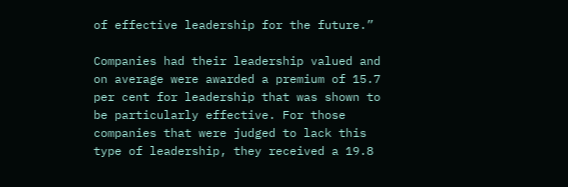of effective leadership for the future.”

Companies had their leadership valued and on average were awarded a premium of 15.7 per cent for leadership that was shown to be particularly effective. For those companies that were judged to lack this type of leadership, they received a 19.8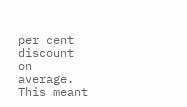per cent discount on average.  This meant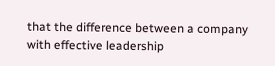that the difference between a company with effective leadership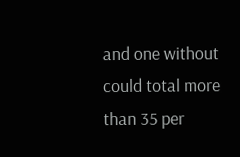and one without could total more than 35 per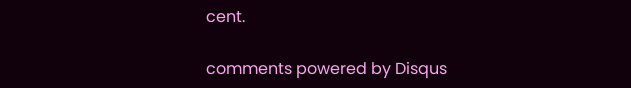cent.

comments powered by Disqus